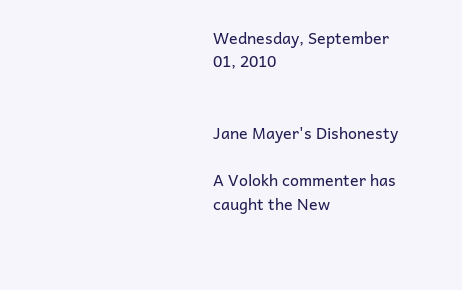Wednesday, September 01, 2010


Jane Mayer's Dishonesty

A Volokh commenter has caught the New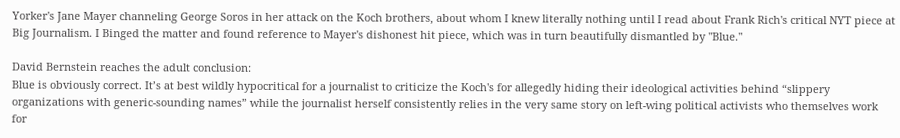Yorker's Jane Mayer channeling George Soros in her attack on the Koch brothers, about whom I knew literally nothing until I read about Frank Rich's critical NYT piece at Big Journalism. I Binged the matter and found reference to Mayer's dishonest hit piece, which was in turn beautifully dismantled by "Blue."

David Bernstein reaches the adult conclusion:
Blue is obviously correct. It’s at best wildly hypocritical for a journalist to criticize the Koch's for allegedly hiding their ideological activities behind “slippery organizations with generic-sounding names” while the journalist herself consistently relies in the very same story on left-wing political activists who themselves work for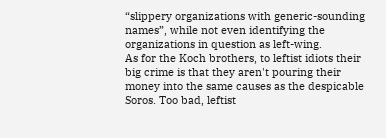“slippery organizations with generic-sounding names”, while not even identifying the organizations in question as left-wing.
As for the Koch brothers, to leftist idiots their big crime is that they aren't pouring their money into the same causes as the despicable Soros. Too bad, leftist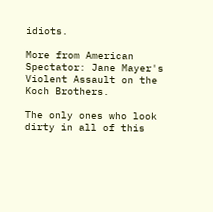idiots.

More from American Spectator: Jane Mayer's Violent Assault on the Koch Brothers.

The only ones who look dirty in all of this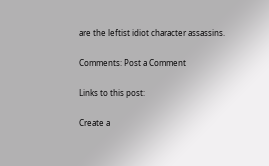are the leftist idiot character assassins.

Comments: Post a Comment

Links to this post:

Create a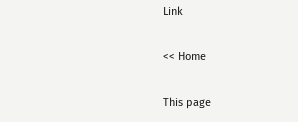Link

<< Home

This page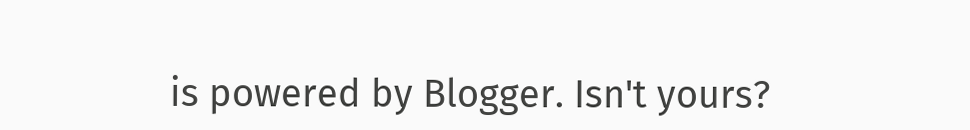is powered by Blogger. Isn't yours?